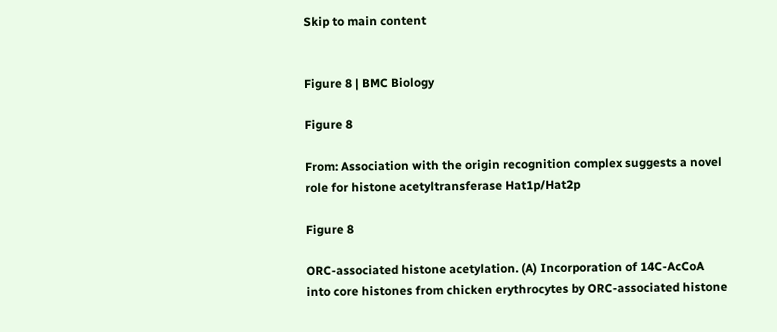Skip to main content


Figure 8 | BMC Biology

Figure 8

From: Association with the origin recognition complex suggests a novel role for histone acetyltransferase Hat1p/Hat2p

Figure 8

ORC-associated histone acetylation. (A) Incorporation of 14C-AcCoA into core histones from chicken erythrocytes by ORC-associated histone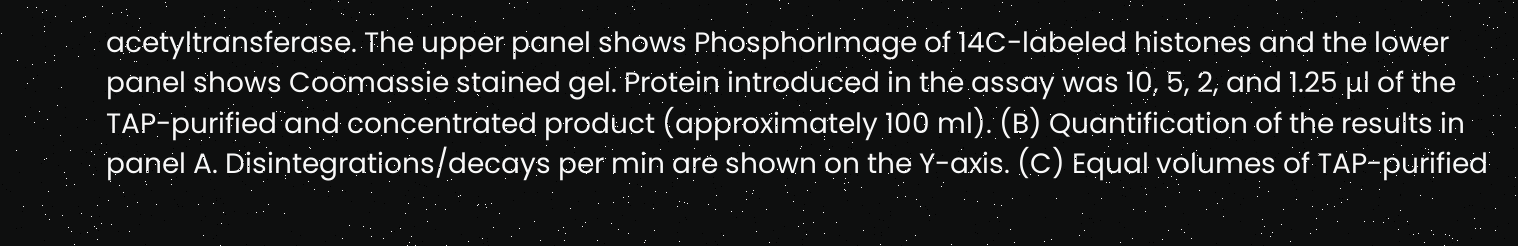acetyltransferase. The upper panel shows PhosphorImage of 14C-labeled histones and the lower panel shows Coomassie stained gel. Protein introduced in the assay was 10, 5, 2, and 1.25 μl of the TAP-purified and concentrated product (approximately 100 ml). (B) Quantification of the results in panel A. Disintegrations/decays per min are shown on the Y-axis. (C) Equal volumes of TAP-purified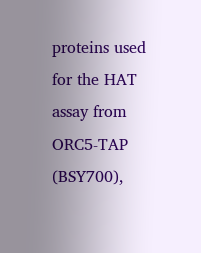proteins used for the HAT assay from ORC5-TAP (BSY700),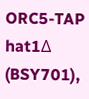ORC5-TAP hat1Δ (BSY701),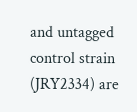and untagged control strain (JRY2334) are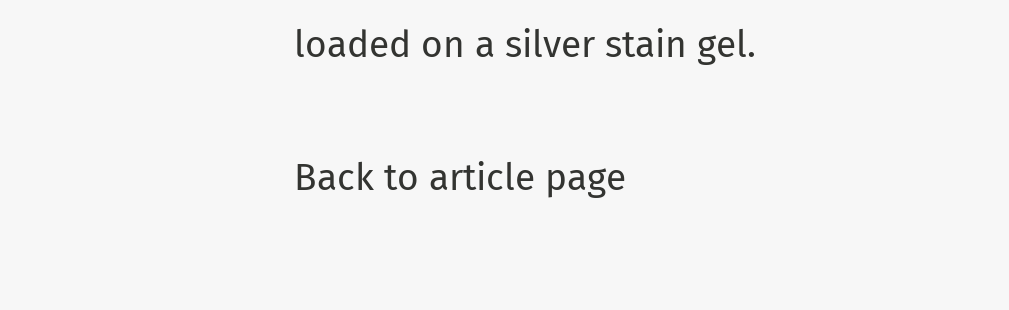loaded on a silver stain gel.

Back to article page